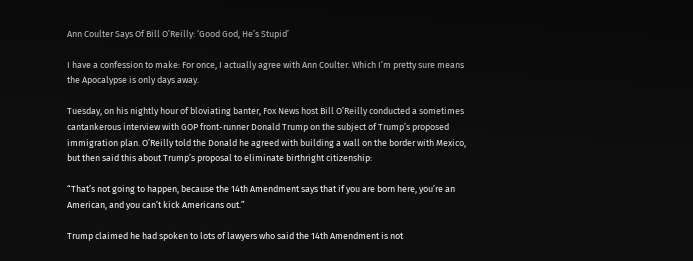Ann Coulter Says Of Bill O’Reilly: ‘Good God, He’s Stupid’

I have a confession to make: For once, I actually agree with Ann Coulter. Which I’m pretty sure means the Apocalypse is only days away.

Tuesday, on his nightly hour of bloviating banter, Fox News host Bill O’Reilly conducted a sometimes cantankerous interview with GOP front-runner Donald Trump on the subject of Trump’s proposed immigration plan. O’Reilly told the Donald he agreed with building a wall on the border with Mexico, but then said this about Trump’s proposal to eliminate birthright citizenship:

“That’s not going to happen, because the 14th Amendment says that if you are born here, you’re an American, and you can’t kick Americans out.”

Trump claimed he had spoken to lots of lawyers who said the 14th Amendment is not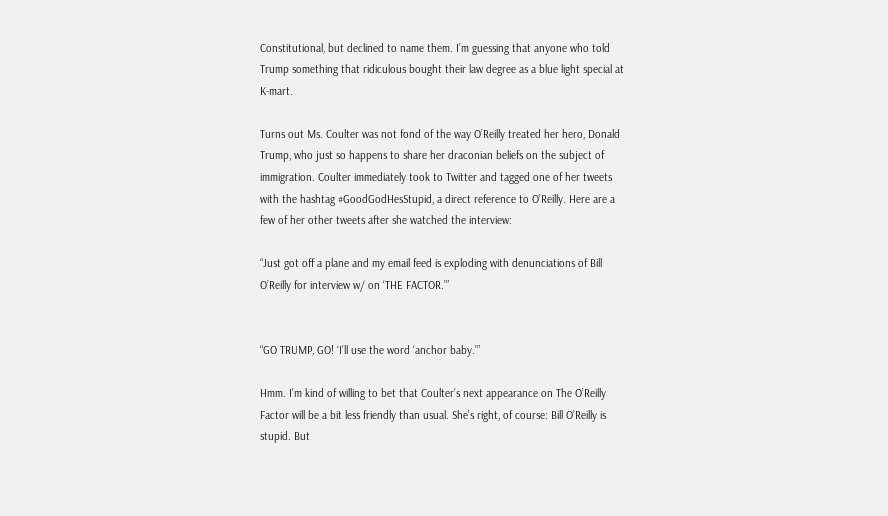Constitutional, but declined to name them. I’m guessing that anyone who told Trump something that ridiculous bought their law degree as a blue light special at K-mart.

Turns out Ms. Coulter was not fond of the way O’Reilly treated her hero, Donald Trump, who just so happens to share her draconian beliefs on the subject of immigration. Coulter immediately took to Twitter and tagged one of her tweets with the hashtag #GoodGodHesStupid, a direct reference to O’Reilly. Here are a few of her other tweets after she watched the interview:

“Just got off a plane and my email feed is exploding with denunciations of Bill O’Reilly for interview w/ on ‘THE FACTOR.’”


“GO TRUMP, GO! ‘I’ll use the word ‘anchor baby.’”

Hmm. I’m kind of willing to bet that Coulter’s next appearance on The O’Reilly Factor will be a bit less friendly than usual. She’s right, of course: Bill O’Reilly is stupid. But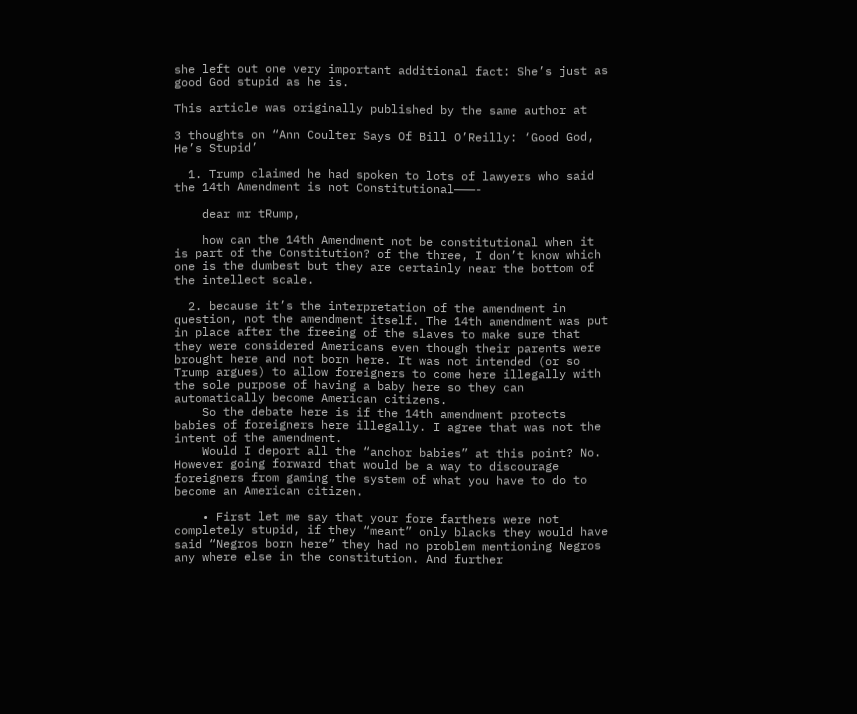she left out one very important additional fact: She’s just as good God stupid as he is.

This article was originally published by the same author at

3 thoughts on “Ann Coulter Says Of Bill O’Reilly: ‘Good God, He’s Stupid’

  1. Trump claimed he had spoken to lots of lawyers who said the 14th Amendment is not Constitutional———-

    dear mr tRump,

    how can the 14th Amendment not be constitutional when it is part of the Constitution? of the three, I don’t know which one is the dumbest but they are certainly near the bottom of the intellect scale.

  2. because it’s the interpretation of the amendment in question, not the amendment itself. The 14th amendment was put in place after the freeing of the slaves to make sure that they were considered Americans even though their parents were brought here and not born here. It was not intended (or so Trump argues) to allow foreigners to come here illegally with the sole purpose of having a baby here so they can automatically become American citizens.
    So the debate here is if the 14th amendment protects babies of foreigners here illegally. I agree that was not the intent of the amendment.
    Would I deport all the “anchor babies” at this point? No. However going forward that would be a way to discourage foreigners from gaming the system of what you have to do to become an American citizen.

    • First let me say that your fore farthers were not completely stupid, if they “meant” only blacks they would have said “Negros born here” they had no problem mentioning Negros any where else in the constitution. And further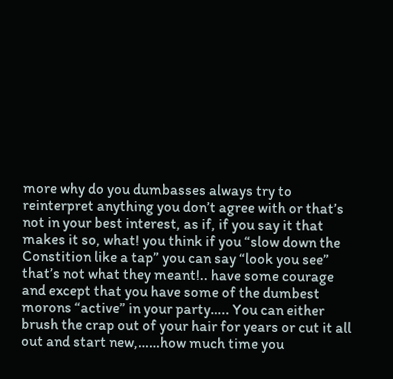more why do you dumbasses always try to reinterpret anything you don’t agree with or that’s not in your best interest, as if, if you say it that makes it so, what! you think if you “slow down the Constition like a tap” you can say “look you see” that’s not what they meant!.. have some courage and except that you have some of the dumbest morons “active” in your party….. You can either brush the crap out of your hair for years or cut it all out and start new,……how much time you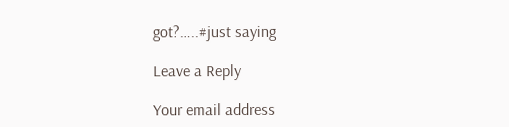got?…..#just saying

Leave a Reply

Your email address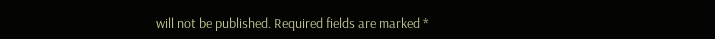will not be published. Required fields are marked *